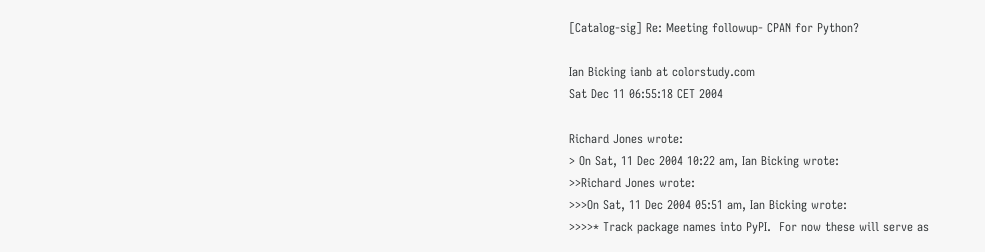[Catalog-sig] Re: Meeting followup- CPAN for Python?

Ian Bicking ianb at colorstudy.com
Sat Dec 11 06:55:18 CET 2004

Richard Jones wrote:
> On Sat, 11 Dec 2004 10:22 am, Ian Bicking wrote:
>>Richard Jones wrote:
>>>On Sat, 11 Dec 2004 05:51 am, Ian Bicking wrote:
>>>>* Track package names into PyPI.  For now these will serve as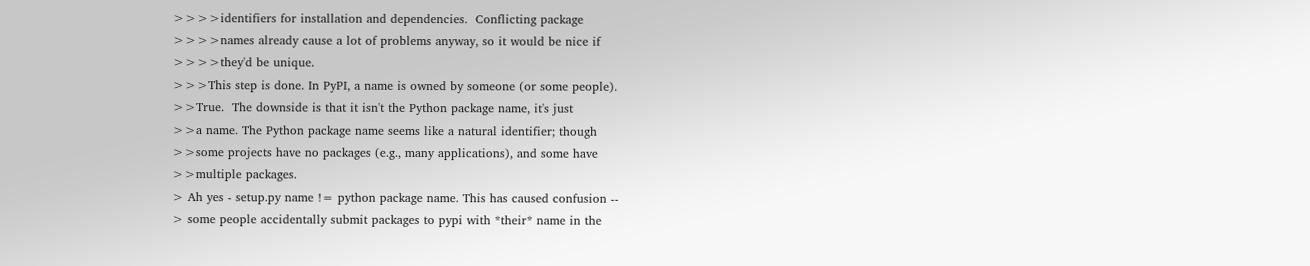>>>>identifiers for installation and dependencies.  Conflicting package
>>>>names already cause a lot of problems anyway, so it would be nice if
>>>>they'd be unique.
>>>This step is done. In PyPI, a name is owned by someone (or some people).
>>True.  The downside is that it isn't the Python package name, it's just
>>a name. The Python package name seems like a natural identifier; though
>>some projects have no packages (e.g., many applications), and some have
>>multiple packages.
> Ah yes - setup.py name != python package name. This has caused confusion --
> some people accidentally submit packages to pypi with *their* name in the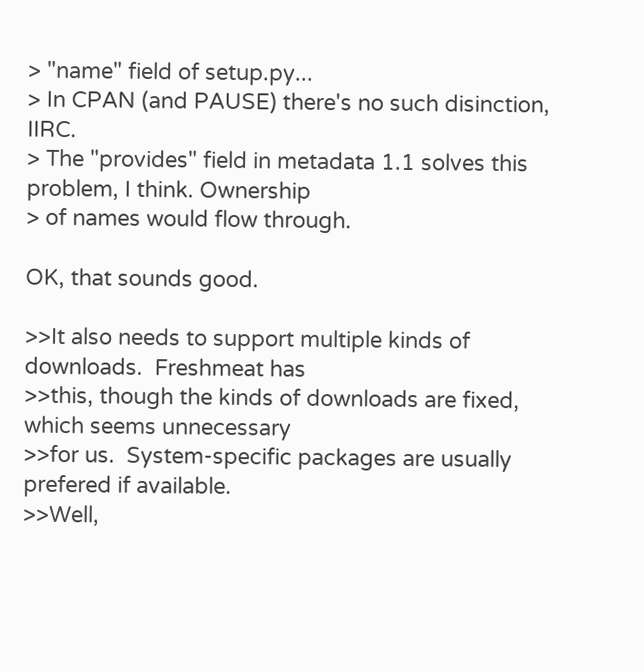> "name" field of setup.py...
> In CPAN (and PAUSE) there's no such disinction, IIRC.
> The "provides" field in metadata 1.1 solves this problem, I think. Ownership
> of names would flow through.

OK, that sounds good.

>>It also needs to support multiple kinds of downloads.  Freshmeat has
>>this, though the kinds of downloads are fixed, which seems unnecessary
>>for us.  System-specific packages are usually prefered if available.
>>Well,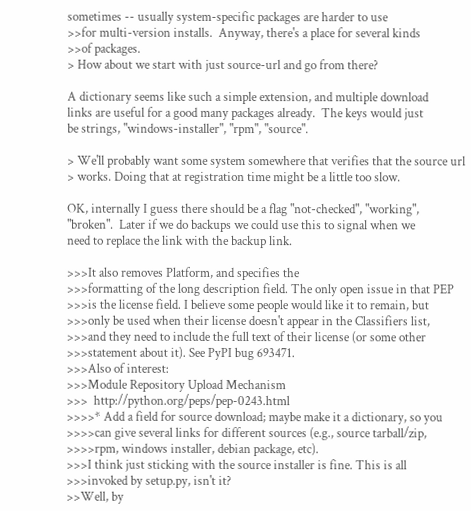sometimes -- usually system-specific packages are harder to use
>>for multi-version installs.  Anyway, there's a place for several kinds
>>of packages.
> How about we start with just source-url and go from there?

A dictionary seems like such a simple extension, and multiple download
links are useful for a good many packages already.  The keys would just
be strings, "windows-installer", "rpm", "source".

> We'll probably want some system somewhere that verifies that the source url
> works. Doing that at registration time might be a little too slow.

OK, internally I guess there should be a flag "not-checked", "working",
"broken".  Later if we do backups we could use this to signal when we
need to replace the link with the backup link.

>>>It also removes Platform, and specifies the
>>>formatting of the long description field. The only open issue in that PEP
>>>is the license field. I believe some people would like it to remain, but
>>>only be used when their license doesn't appear in the Classifiers list,
>>>and they need to include the full text of their license (or some other
>>>statement about it). See PyPI bug 693471.
>>>Also of interest:
>>>Module Repository Upload Mechanism
>>>  http://python.org/peps/pep-0243.html
>>>>* Add a field for source download; maybe make it a dictionary, so you
>>>>can give several links for different sources (e.g., source tarball/zip,
>>>>rpm, windows installer, debian package, etc).
>>>I think just sticking with the source installer is fine. This is all
>>>invoked by setup.py, isn't it?
>>Well, by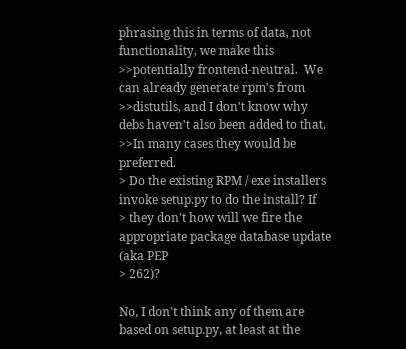phrasing this in terms of data, not functionality, we make this
>>potentially frontend-neutral.  We can already generate rpm's from
>>distutils, and I don't know why debs haven't also been added to that.
>>In many cases they would be preferred.
> Do the existing RPM / exe installers invoke setup.py to do the install? If
> they don't how will we fire the appropriate package database update (aka PEP
> 262)?

No, I don't think any of them are based on setup.py, at least at the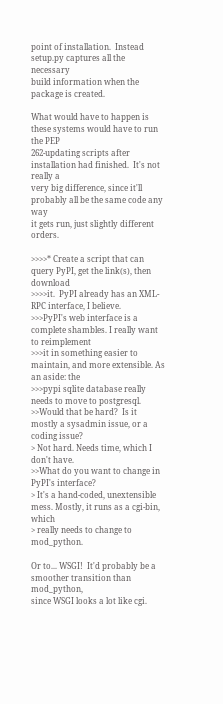point of installation.  Instead setup.py captures all the necessary
build information when the package is created.

What would have to happen is these systems would have to run the PEP
262-updating scripts after installation had finished.  It's not really a
very big difference, since it'll probably all be the same code any way
it gets run, just slightly different orders.

>>>>* Create a script that can query PyPI, get the link(s), then download
>>>>it.  PyPI already has an XML-RPC interface, I believe.
>>>PyPI's web interface is a complete shambles. I really want to reimplement
>>>it in something easier to maintain, and more extensible. As an aside: the
>>>pypi sqlite database really needs to move to postgresql.
>>Would that be hard?  Is it mostly a sysadmin issue, or a coding issue?
> Not hard. Needs time, which I don't have.
>>What do you want to change in PyPI's interface?
> It's a hand-coded, unextensible mess. Mostly, it runs as a cgi-bin, which
> really needs to change to mod_python.

Or to... WSGI!  It'd probably be a smoother transition than mod_python,
since WSGI looks a lot like cgi.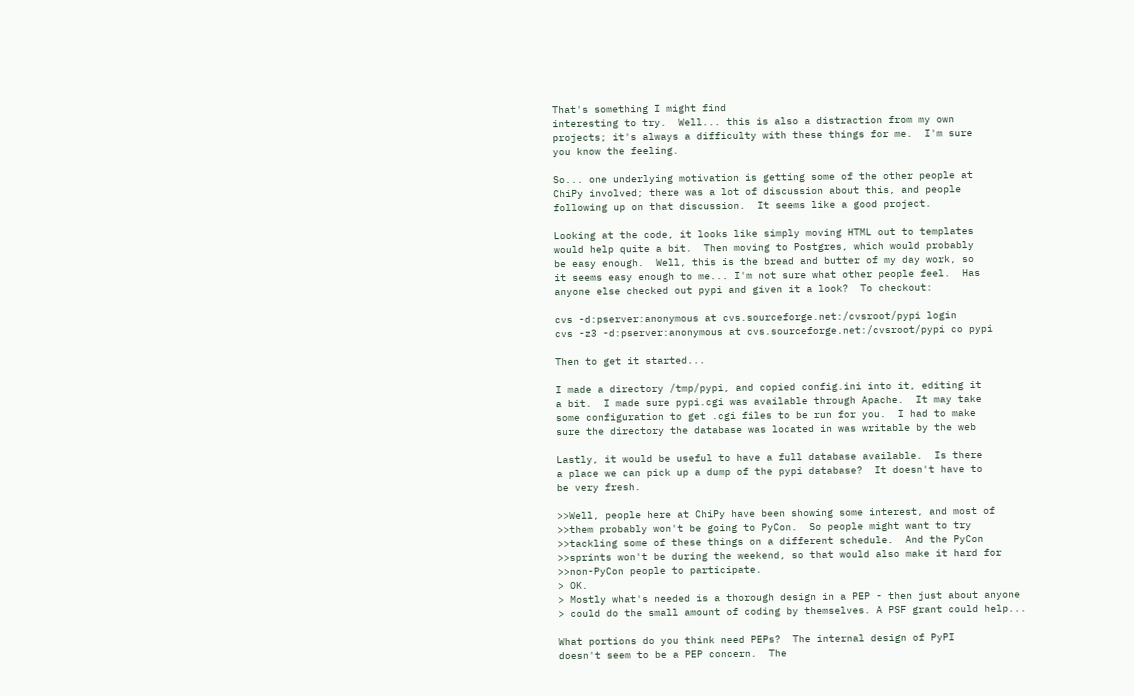That's something I might find
interesting to try.  Well... this is also a distraction from my own
projects; it's always a difficulty with these things for me.  I'm sure
you know the feeling.

So... one underlying motivation is getting some of the other people at
ChiPy involved; there was a lot of discussion about this, and people
following up on that discussion.  It seems like a good project.

Looking at the code, it looks like simply moving HTML out to templates
would help quite a bit.  Then moving to Postgres, which would probably
be easy enough.  Well, this is the bread and butter of my day work, so
it seems easy enough to me... I'm not sure what other people feel.  Has
anyone else checked out pypi and given it a look?  To checkout:

cvs -d:pserver:anonymous at cvs.sourceforge.net:/cvsroot/pypi login
cvs -z3 -d:pserver:anonymous at cvs.sourceforge.net:/cvsroot/pypi co pypi

Then to get it started...

I made a directory /tmp/pypi, and copied config.ini into it, editing it
a bit.  I made sure pypi.cgi was available through Apache.  It may take
some configuration to get .cgi files to be run for you.  I had to make
sure the directory the database was located in was writable by the web

Lastly, it would be useful to have a full database available.  Is there
a place we can pick up a dump of the pypi database?  It doesn't have to
be very fresh.

>>Well, people here at ChiPy have been showing some interest, and most of
>>them probably won't be going to PyCon.  So people might want to try
>>tackling some of these things on a different schedule.  And the PyCon
>>sprints won't be during the weekend, so that would also make it hard for
>>non-PyCon people to participate.
> OK.
> Mostly what's needed is a thorough design in a PEP - then just about anyone
> could do the small amount of coding by themselves. A PSF grant could help...

What portions do you think need PEPs?  The internal design of PyPI
doesn't seem to be a PEP concern.  The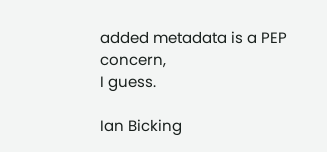added metadata is a PEP concern,
I guess.

Ian Bicking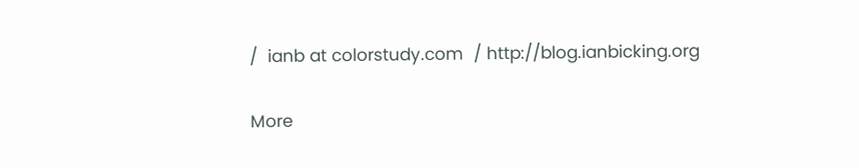/  ianb at colorstudy.com  / http://blog.ianbicking.org

More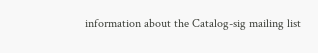information about the Catalog-sig mailing list